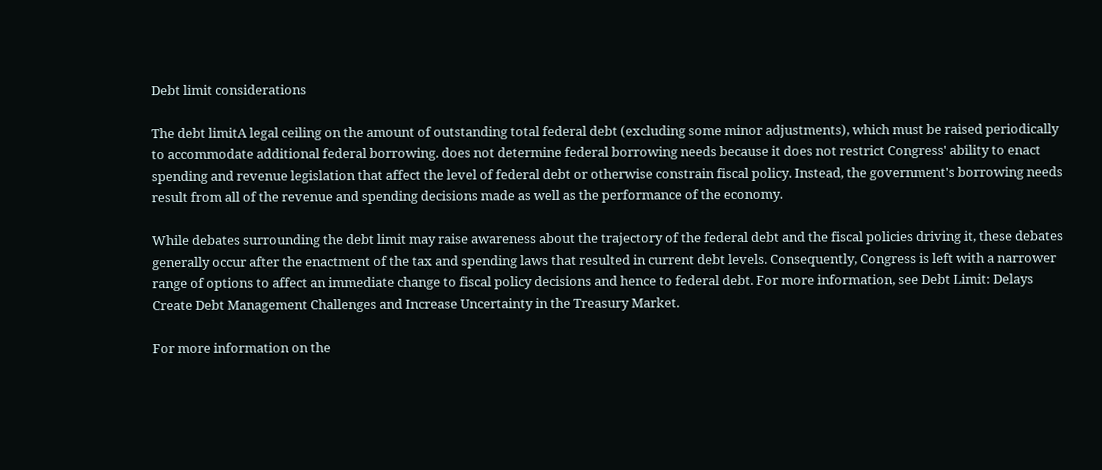Debt limit considerations

The debt limitA legal ceiling on the amount of outstanding total federal debt (excluding some minor adjustments), which must be raised periodically to accommodate additional federal borrowing. does not determine federal borrowing needs because it does not restrict Congress' ability to enact spending and revenue legislation that affect the level of federal debt or otherwise constrain fiscal policy. Instead, the government's borrowing needs result from all of the revenue and spending decisions made as well as the performance of the economy.

While debates surrounding the debt limit may raise awareness about the trajectory of the federal debt and the fiscal policies driving it, these debates generally occur after the enactment of the tax and spending laws that resulted in current debt levels. Consequently, Congress is left with a narrower range of options to affect an immediate change to fiscal policy decisions and hence to federal debt. For more information, see Debt Limit: Delays Create Debt Management Challenges and Increase Uncertainty in the Treasury Market.

For more information on the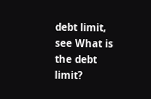debt limit, see What is the debt limit?